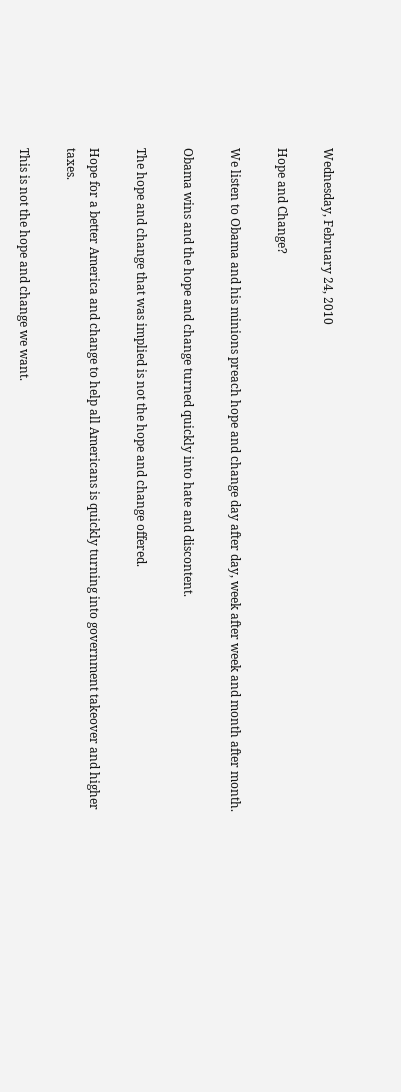Wednesday, February 24, 2010

Hope and Change?

We listen to Obama and his minions preach hope and change day after day, week after week and month after month.

Obama wins and the hope and change turned quickly into hate and discontent.

The hope and change that was implied is not the hope and change offered.

Hope for a better America and change to help all Americans is quickly turning into government takeover and higher taxes.

This is not the hope and change we want.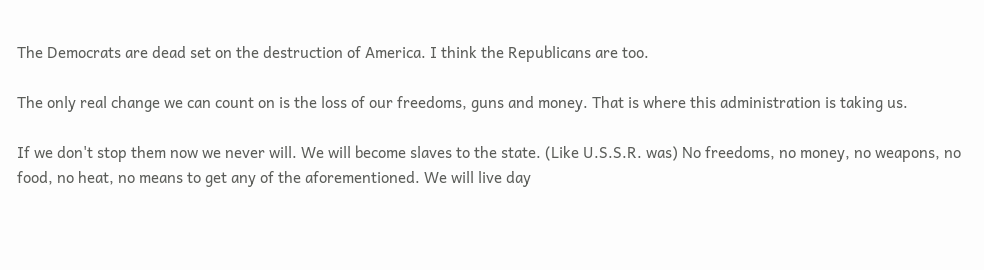The Democrats are dead set on the destruction of America. I think the Republicans are too.

The only real change we can count on is the loss of our freedoms, guns and money. That is where this administration is taking us.

If we don't stop them now we never will. We will become slaves to the state. (Like U.S.S.R. was) No freedoms, no money, no weapons, no food, no heat, no means to get any of the aforementioned. We will live day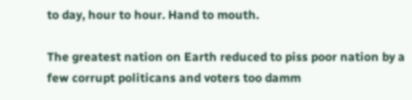to day, hour to hour. Hand to mouth.

The greatest nation on Earth reduced to piss poor nation by a few corrupt politicans and voters too damm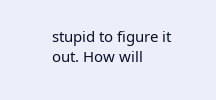stupid to figure it out. How will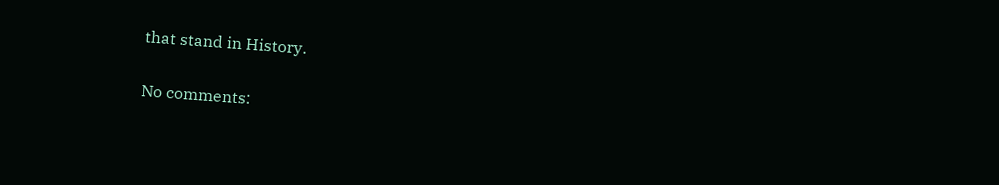that stand in History.

No comments: